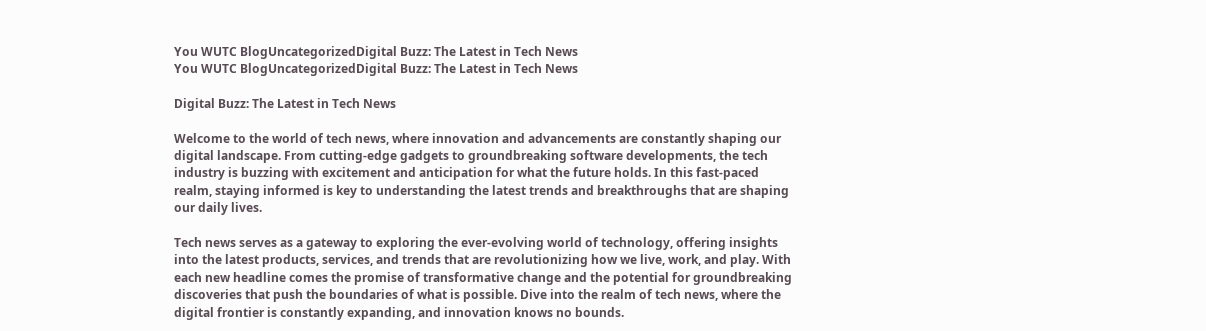You WUTC BlogUncategorizedDigital Buzz: The Latest in Tech News
You WUTC BlogUncategorizedDigital Buzz: The Latest in Tech News

Digital Buzz: The Latest in Tech News

Welcome to the world of tech news, where innovation and advancements are constantly shaping our digital landscape. From cutting-edge gadgets to groundbreaking software developments, the tech industry is buzzing with excitement and anticipation for what the future holds. In this fast-paced realm, staying informed is key to understanding the latest trends and breakthroughs that are shaping our daily lives.

Tech news serves as a gateway to exploring the ever-evolving world of technology, offering insights into the latest products, services, and trends that are revolutionizing how we live, work, and play. With each new headline comes the promise of transformative change and the potential for groundbreaking discoveries that push the boundaries of what is possible. Dive into the realm of tech news, where the digital frontier is constantly expanding, and innovation knows no bounds.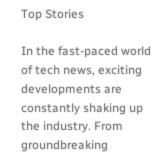Top Stories

In the fast-paced world of tech news, exciting developments are constantly shaking up the industry. From groundbreaking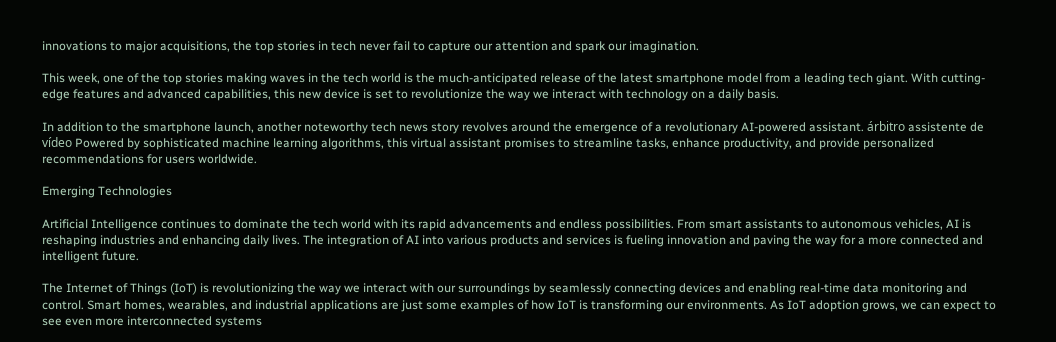innovations to major acquisitions, the top stories in tech never fail to capture our attention and spark our imagination.

This week, one of the top stories making waves in the tech world is the much-anticipated release of the latest smartphone model from a leading tech giant. With cutting-edge features and advanced capabilities, this new device is set to revolutionize the way we interact with technology on a daily basis.

In addition to the smartphone launch, another noteworthy tech news story revolves around the emergence of a revolutionary AI-powered assistant. árbitro assistente de vídeo Powered by sophisticated machine learning algorithms, this virtual assistant promises to streamline tasks, enhance productivity, and provide personalized recommendations for users worldwide.

Emerging Technologies

Artificial Intelligence continues to dominate the tech world with its rapid advancements and endless possibilities. From smart assistants to autonomous vehicles, AI is reshaping industries and enhancing daily lives. The integration of AI into various products and services is fueling innovation and paving the way for a more connected and intelligent future.

The Internet of Things (IoT) is revolutionizing the way we interact with our surroundings by seamlessly connecting devices and enabling real-time data monitoring and control. Smart homes, wearables, and industrial applications are just some examples of how IoT is transforming our environments. As IoT adoption grows, we can expect to see even more interconnected systems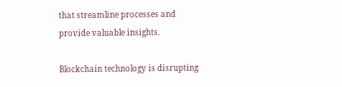that streamline processes and provide valuable insights.

Blockchain technology is disrupting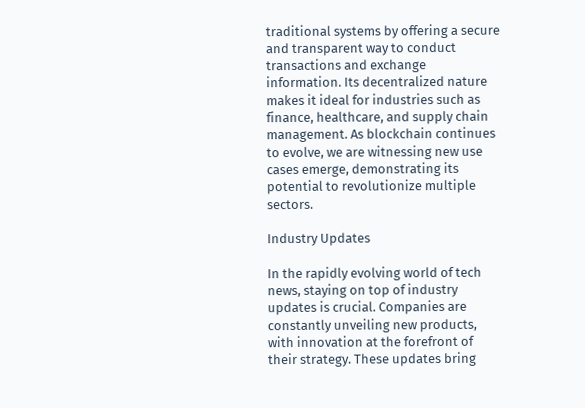traditional systems by offering a secure and transparent way to conduct transactions and exchange information. Its decentralized nature makes it ideal for industries such as finance, healthcare, and supply chain management. As blockchain continues to evolve, we are witnessing new use cases emerge, demonstrating its potential to revolutionize multiple sectors.

Industry Updates

In the rapidly evolving world of tech news, staying on top of industry updates is crucial. Companies are constantly unveiling new products, with innovation at the forefront of their strategy. These updates bring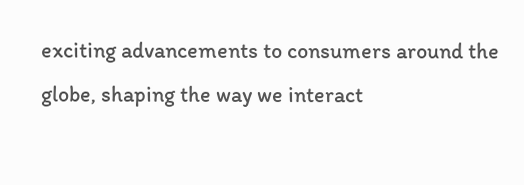exciting advancements to consumers around the globe, shaping the way we interact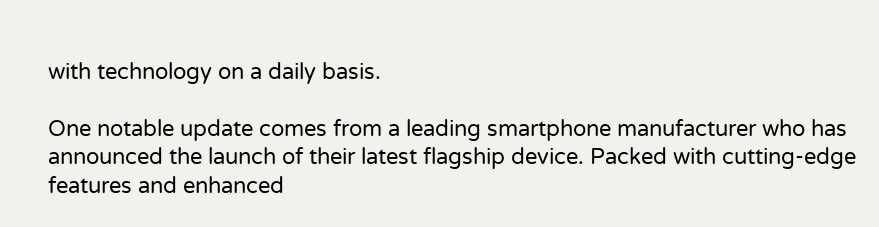with technology on a daily basis.

One notable update comes from a leading smartphone manufacturer who has announced the launch of their latest flagship device. Packed with cutting-edge features and enhanced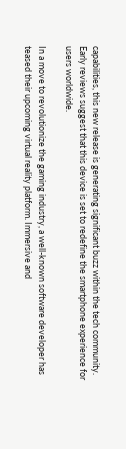capabilities, this new release is generating significant buzz within the tech community. Early reviews suggest that this device is set to redefine the smartphone experience for users worldwide.

In a move to revolutionize the gaming industry, a well-known software developer has teased their upcoming virtual reality platform. Immersive and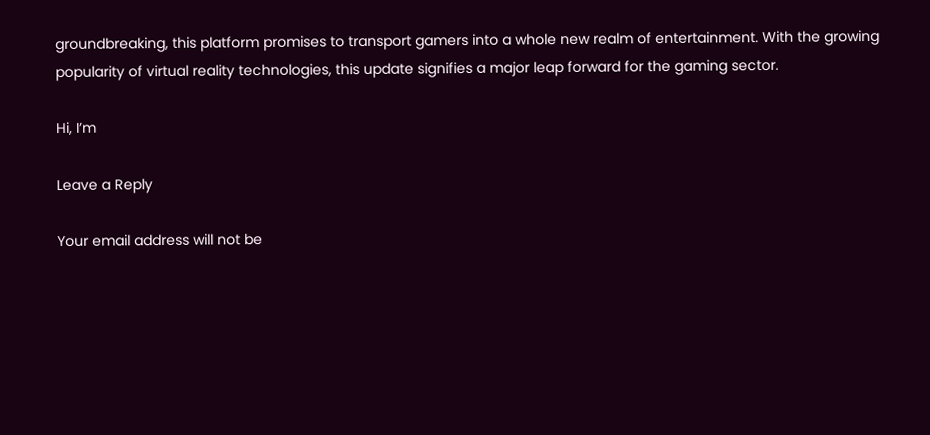groundbreaking, this platform promises to transport gamers into a whole new realm of entertainment. With the growing popularity of virtual reality technologies, this update signifies a major leap forward for the gaming sector.

Hi, I’m

Leave a Reply

Your email address will not be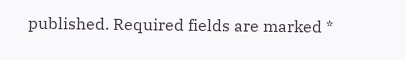published. Required fields are marked *